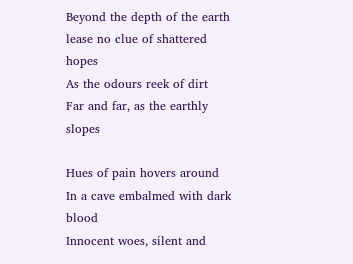Beyond the depth of the earth
lease no clue of shattered hopes
As the odours reek of dirt
Far and far, as the earthly slopes

Hues of pain hovers around
In a cave embalmed with dark blood
Innocent woes, silent and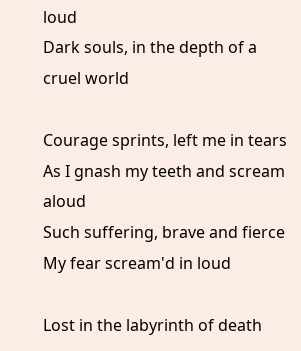loud
Dark souls, in the depth of a cruel world

Courage sprints, left me in tears
As I gnash my teeth and scream aloud
Such suffering, brave and fierce
My fear scream'd in loud

Lost in the labyrinth of death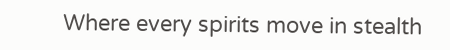Where every spirits move in stealth